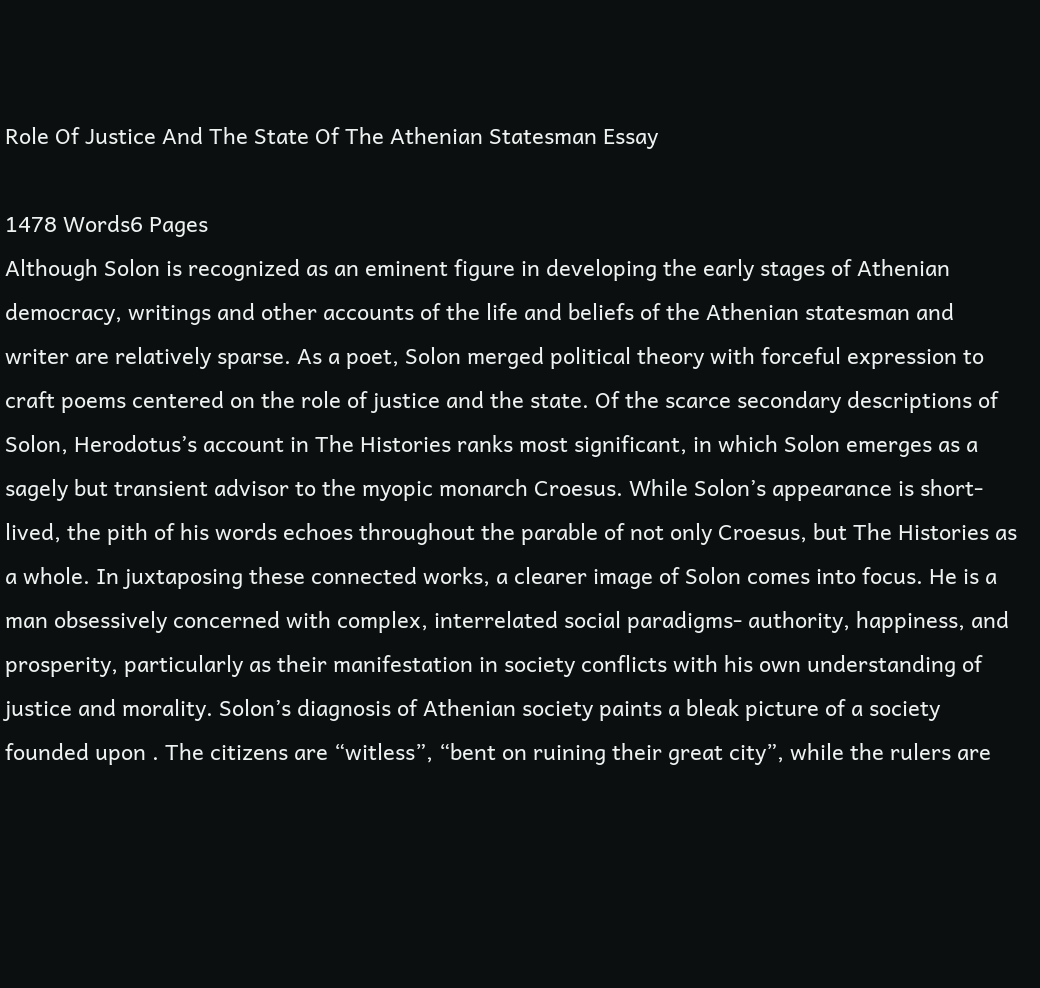Role Of Justice And The State Of The Athenian Statesman Essay

1478 Words6 Pages
Although Solon is recognized as an eminent figure in developing the early stages of Athenian democracy, writings and other accounts of the life and beliefs of the Athenian statesman and writer are relatively sparse. As a poet, Solon merged political theory with forceful expression to craft poems centered on the role of justice and the state. Of the scarce secondary descriptions of Solon, Herodotus’s account in The Histories ranks most significant, in which Solon emerges as a sagely but transient advisor to the myopic monarch Croesus. While Solon’s appearance is short-lived, the pith of his words echoes throughout the parable of not only Croesus, but The Histories as a whole. In juxtaposing these connected works, a clearer image of Solon comes into focus. He is a man obsessively concerned with complex, interrelated social paradigms- authority, happiness, and prosperity, particularly as their manifestation in society conflicts with his own understanding of justice and morality. Solon’s diagnosis of Athenian society paints a bleak picture of a society founded upon . The citizens are “witless”, “bent on ruining their great city”, while the rulers are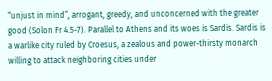“unjust in mind”, arrogant, greedy, and unconcerned with the greater good (Solon Fr 4.5-7). Parallel to Athens and its woes is Sardis. Sardis is a warlike city ruled by Croesus, a zealous and power-thirsty monarch willing to attack neighboring cities under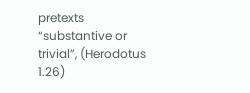pretexts “substantive or trivial”, (Herodotus 1.26)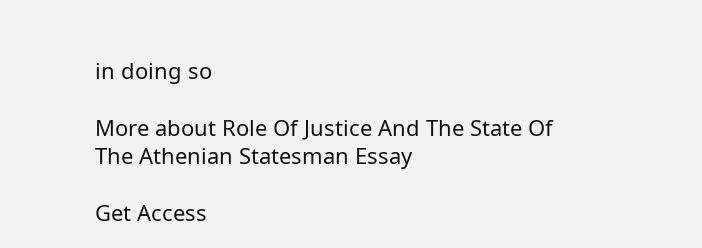in doing so

More about Role Of Justice And The State Of The Athenian Statesman Essay

Get Access